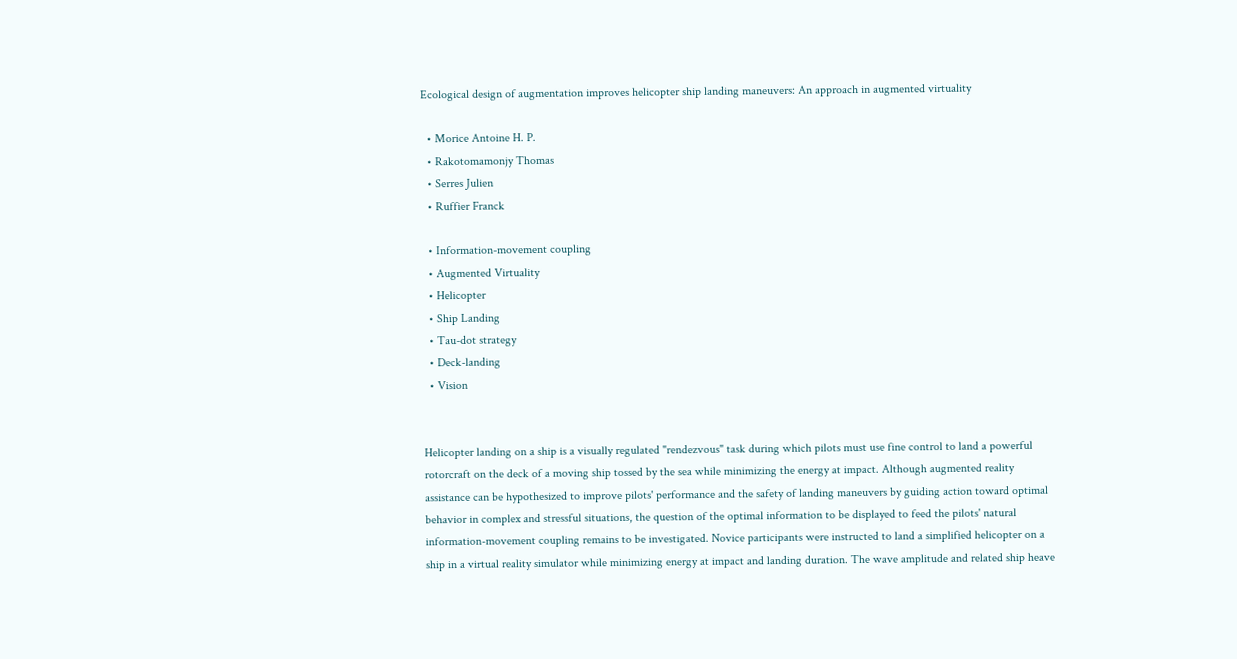Ecological design of augmentation improves helicopter ship landing maneuvers: An approach in augmented virtuality

  • Morice Antoine H. P.
  • Rakotomamonjy Thomas
  • Serres Julien
  • Ruffier Franck

  • Information-movement coupling
  • Augmented Virtuality
  • Helicopter
  • Ship Landing
  • Tau-dot strategy
  • Deck-landing
  • Vision


Helicopter landing on a ship is a visually regulated "rendezvous" task during which pilots must use fine control to land a powerful rotorcraft on the deck of a moving ship tossed by the sea while minimizing the energy at impact. Although augmented reality assistance can be hypothesized to improve pilots' performance and the safety of landing maneuvers by guiding action toward optimal behavior in complex and stressful situations, the question of the optimal information to be displayed to feed the pilots' natural information-movement coupling remains to be investigated. Novice participants were instructed to land a simplified helicopter on a ship in a virtual reality simulator while minimizing energy at impact and landing duration. The wave amplitude and related ship heave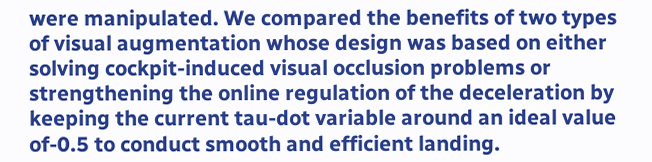were manipulated. We compared the benefits of two types of visual augmentation whose design was based on either solving cockpit-induced visual occlusion problems or strengthening the online regulation of the deceleration by keeping the current tau-dot variable around an ideal value of-0.5 to conduct smooth and efficient landing.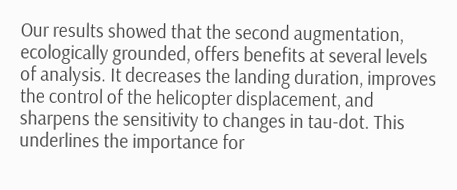Our results showed that the second augmentation, ecologically grounded, offers benefits at several levels of analysis. It decreases the landing duration, improves the control of the helicopter displacement, and sharpens the sensitivity to changes in tau-dot. This underlines the importance for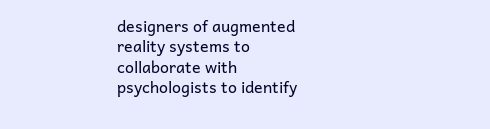designers of augmented reality systems to collaborate with psychologists to identify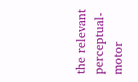the relevant perceptual-motor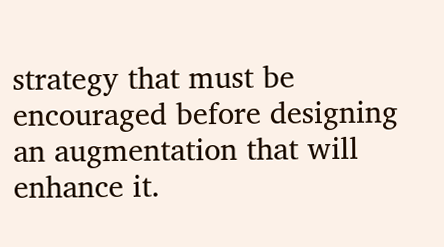strategy that must be encouraged before designing an augmentation that will enhance it.